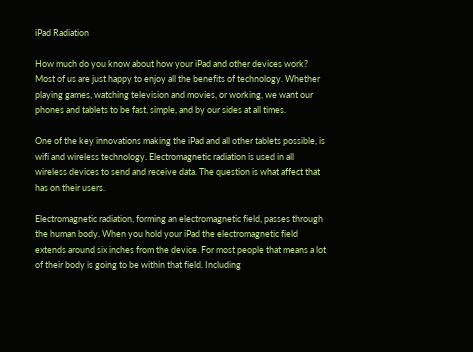iPad Radiation

How much do you know about how your iPad and other devices work? Most of us are just happy to enjoy all the benefits of technology. Whether playing games, watching television and movies, or working, we want our phones and tablets to be fast, simple, and by our sides at all times.

One of the key innovations making the iPad and all other tablets possible, is wifi and wireless technology. Electromagnetic radiation is used in all wireless devices to send and receive data. The question is what affect that has on their users.

Electromagnetic radiation, forming an electromagnetic field, passes through the human body. When you hold your iPad the electromagnetic field extends around six inches from the device. For most people that means a lot of their body is going to be within that field. Including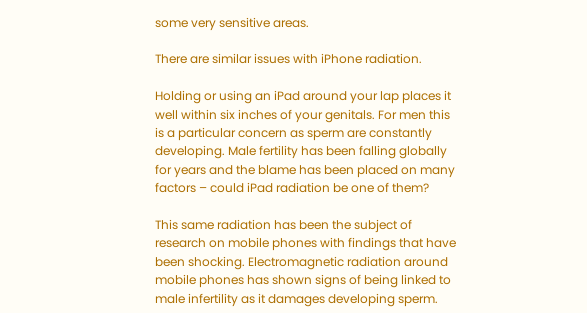some very sensitive areas.

There are similar issues with iPhone radiation.

Holding or using an iPad around your lap places it well within six inches of your genitals. For men this is a particular concern as sperm are constantly developing. Male fertility has been falling globally for years and the blame has been placed on many factors – could iPad radiation be one of them?

This same radiation has been the subject of research on mobile phones with findings that have been shocking. Electromagnetic radiation around mobile phones has shown signs of being linked to male infertility as it damages developing sperm.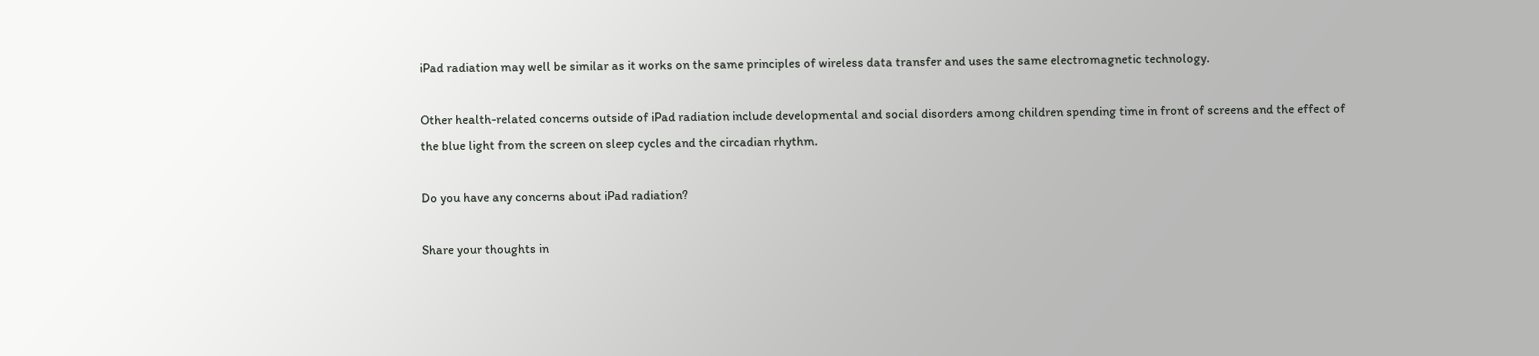iPad radiation may well be similar as it works on the same principles of wireless data transfer and uses the same electromagnetic technology.

Other health-related concerns outside of iPad radiation include developmental and social disorders among children spending time in front of screens and the effect of the blue light from the screen on sleep cycles and the circadian rhythm.

Do you have any concerns about iPad radiation?

Share your thoughts in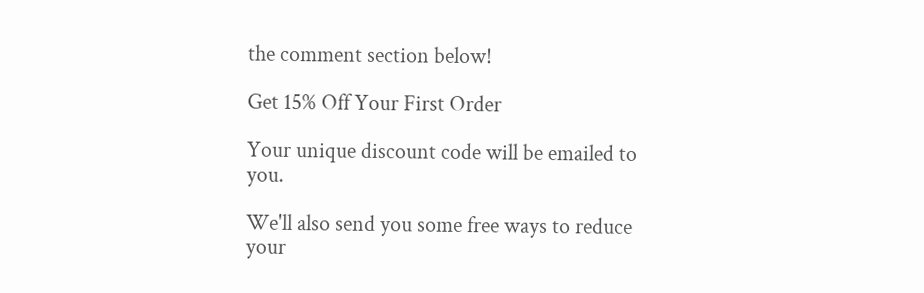the comment section below!

Get 15% Off Your First Order

Your unique discount code will be emailed to you.

We'll also send you some free ways to reduce your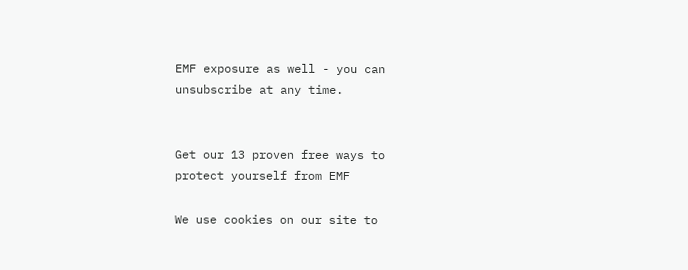EMF exposure as well - you can unsubscribe at any time.


Get our 13 proven free ways to
protect yourself from EMF

We use cookies on our site to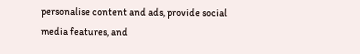personalise content and ads, provide social media features, and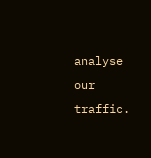analyse our traffic.